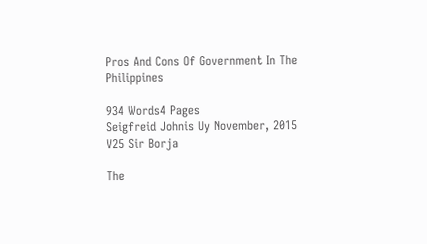Pros And Cons Of Government In The Philippines

934 Words4 Pages
Seigfreid Johnis Uy November, 2015
V25 Sir Borja

The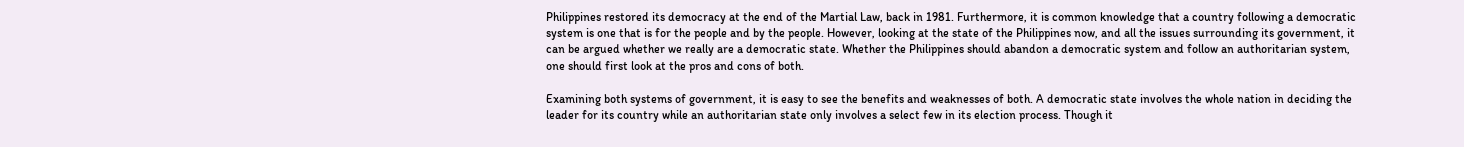Philippines restored its democracy at the end of the Martial Law, back in 1981. Furthermore, it is common knowledge that a country following a democratic system is one that is for the people and by the people. However, looking at the state of the Philippines now, and all the issues surrounding its government, it can be argued whether we really are a democratic state. Whether the Philippines should abandon a democratic system and follow an authoritarian system, one should first look at the pros and cons of both.

Examining both systems of government, it is easy to see the benefits and weaknesses of both. A democratic state involves the whole nation in deciding the leader for its country while an authoritarian state only involves a select few in its election process. Though it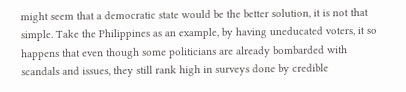might seem that a democratic state would be the better solution, it is not that simple. Take the Philippines as an example, by having uneducated voters, it so happens that even though some politicians are already bombarded with scandals and issues, they still rank high in surveys done by credible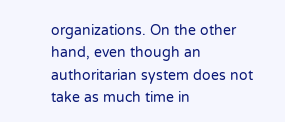organizations. On the other hand, even though an authoritarian system does not take as much time in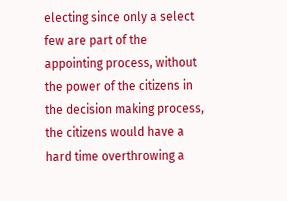electing since only a select few are part of the appointing process, without the power of the citizens in the decision making process, the citizens would have a hard time overthrowing a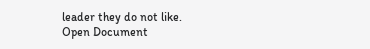leader they do not like.
Open Document